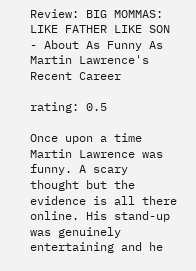Review: BIG MOMMAS: LIKE FATHER LIKE SON - About As Funny As Martin Lawrence's Recent Career

rating: 0.5

Once upon a time Martin Lawrence was funny. A scary thought but the evidence is all there online. His stand-up was genuinely entertaining and he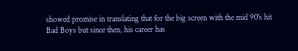showed promise in translating that for the big screen with the mid 90's hit Bad Boys but since then, his career has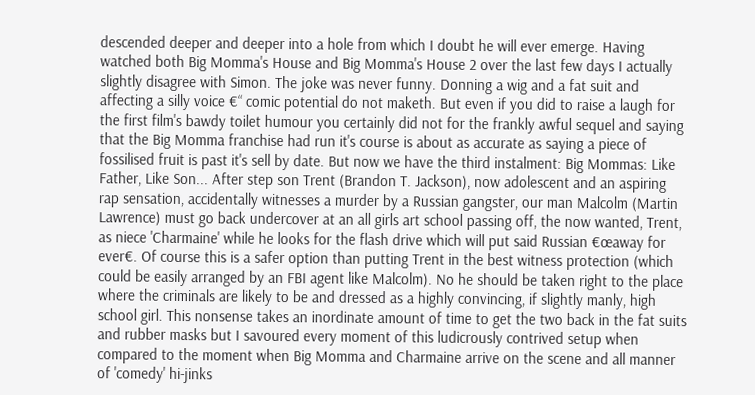descended deeper and deeper into a hole from which I doubt he will ever emerge. Having watched both Big Momma's House and Big Momma's House 2 over the last few days I actually slightly disagree with Simon. The joke was never funny. Donning a wig and a fat suit and affecting a silly voice €“ comic potential do not maketh. But even if you did to raise a laugh for the first film's bawdy toilet humour you certainly did not for the frankly awful sequel and saying that the Big Momma franchise had run it's course is about as accurate as saying a piece of fossilised fruit is past it's sell by date. But now we have the third instalment: Big Mommas: Like Father, Like Son... After step son Trent (Brandon T. Jackson), now adolescent and an aspiring rap sensation, accidentally witnesses a murder by a Russian gangster, our man Malcolm (Martin Lawrence) must go back undercover at an all girls art school passing off, the now wanted, Trent, as niece 'Charmaine' while he looks for the flash drive which will put said Russian €œaway for ever€. Of course this is a safer option than putting Trent in the best witness protection (which could be easily arranged by an FBI agent like Malcolm). No he should be taken right to the place where the criminals are likely to be and dressed as a highly convincing, if slightly manly, high school girl. This nonsense takes an inordinate amount of time to get the two back in the fat suits and rubber masks but I savoured every moment of this ludicrously contrived setup when compared to the moment when Big Momma and Charmaine arrive on the scene and all manner of 'comedy' hi-jinks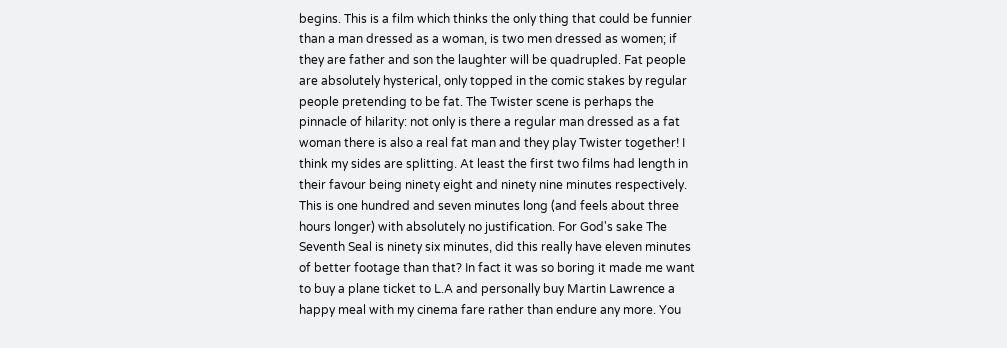begins. This is a film which thinks the only thing that could be funnier than a man dressed as a woman, is two men dressed as women; if they are father and son the laughter will be quadrupled. Fat people are absolutely hysterical, only topped in the comic stakes by regular people pretending to be fat. The Twister scene is perhaps the pinnacle of hilarity: not only is there a regular man dressed as a fat woman there is also a real fat man and they play Twister together! I think my sides are splitting. At least the first two films had length in their favour being ninety eight and ninety nine minutes respectively. This is one hundred and seven minutes long (and feels about three hours longer) with absolutely no justification. For God's sake The Seventh Seal is ninety six minutes, did this really have eleven minutes of better footage than that? In fact it was so boring it made me want to buy a plane ticket to L.A and personally buy Martin Lawrence a happy meal with my cinema fare rather than endure any more. You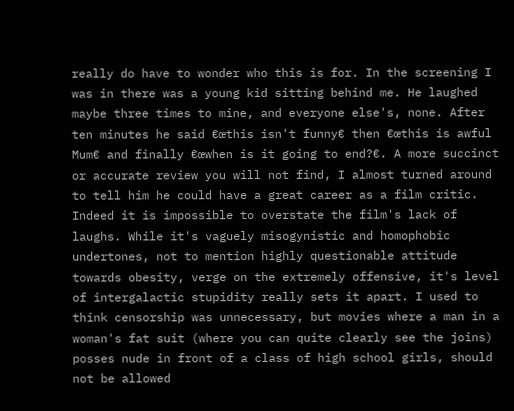really do have to wonder who this is for. In the screening I was in there was a young kid sitting behind me. He laughed maybe three times to mine, and everyone else's, none. After ten minutes he said €œthis isn't funny€ then €œthis is awful Mum€ and finally €œwhen is it going to end?€. A more succinct or accurate review you will not find, I almost turned around to tell him he could have a great career as a film critic. Indeed it is impossible to overstate the film's lack of laughs. While it's vaguely misogynistic and homophobic undertones, not to mention highly questionable attitude towards obesity, verge on the extremely offensive, it's level of intergalactic stupidity really sets it apart. I used to think censorship was unnecessary, but movies where a man in a woman's fat suit (where you can quite clearly see the joins) posses nude in front of a class of high school girls, should not be allowed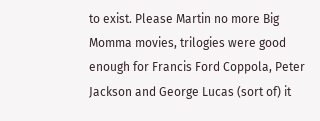to exist. Please Martin no more Big Momma movies, trilogies were good enough for Francis Ford Coppola, Peter Jackson and George Lucas (sort of) it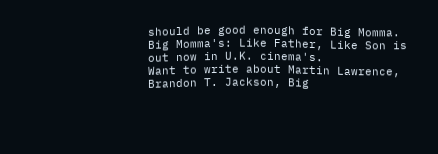should be good enough for Big Momma. Big Momma's: Like Father, Like Son is out now in U.K. cinema's.
Want to write about Martin Lawrence, Brandon T. Jackson, Big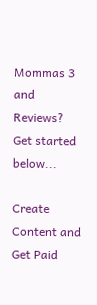Mommas 3 and Reviews? Get started below...

Create Content and Get Paid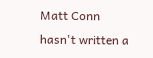Matt Conn hasn't written a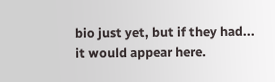bio just yet, but if they had... it would appear here.